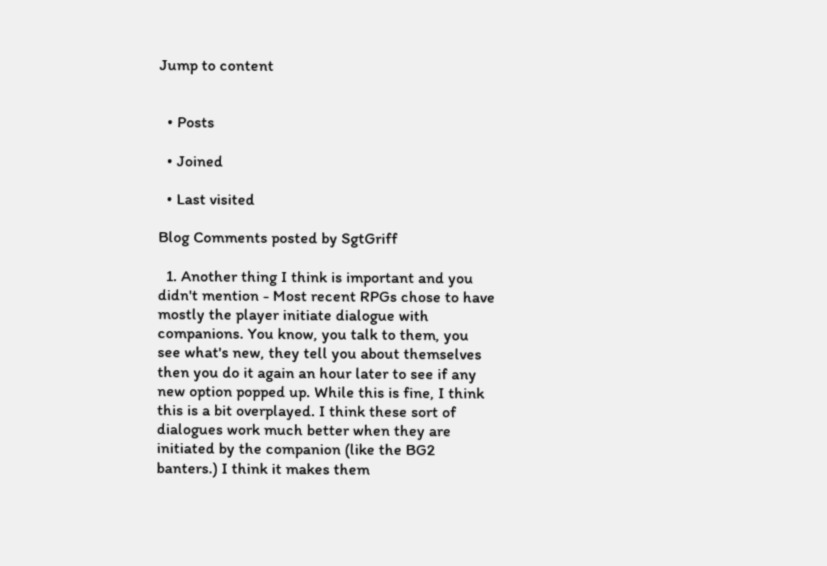Jump to content


  • Posts

  • Joined

  • Last visited

Blog Comments posted by SgtGriff

  1. Another thing I think is important and you didn't mention - Most recent RPGs chose to have mostly the player initiate dialogue with companions. You know, you talk to them, you see what's new, they tell you about themselves then you do it again an hour later to see if any new option popped up. While this is fine, I think this is a bit overplayed. I think these sort of dialogues work much better when they are initiated by the companion (like the BG2 banters.) I think it makes them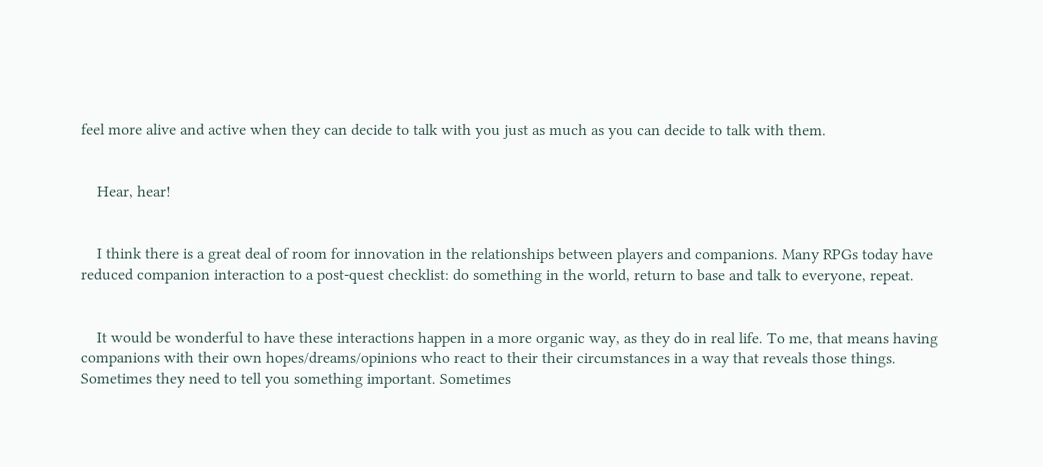feel more alive and active when they can decide to talk with you just as much as you can decide to talk with them.


    Hear, hear!


    I think there is a great deal of room for innovation in the relationships between players and companions. Many RPGs today have reduced companion interaction to a post-quest checklist: do something in the world, return to base and talk to everyone, repeat.


    It would be wonderful to have these interactions happen in a more organic way, as they do in real life. To me, that means having companions with their own hopes/dreams/opinions who react to their their circumstances in a way that reveals those things. Sometimes they need to tell you something important. Sometimes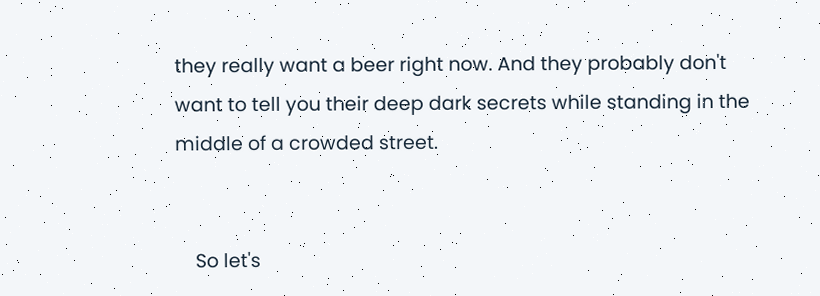they really want a beer right now. And they probably don't want to tell you their deep dark secrets while standing in the middle of a crowded street.


    So let's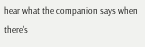hear what the companion says when there's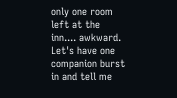only one room left at the inn.... awkward. Let's have one companion burst in and tell me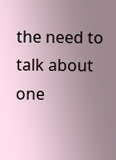the need to talk about one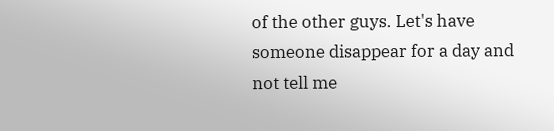of the other guys. Let's have someone disappear for a day and not tell me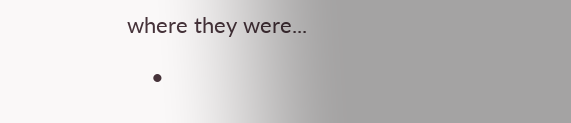where they were...

    •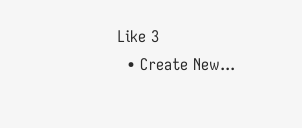Like 3
  • Create New...